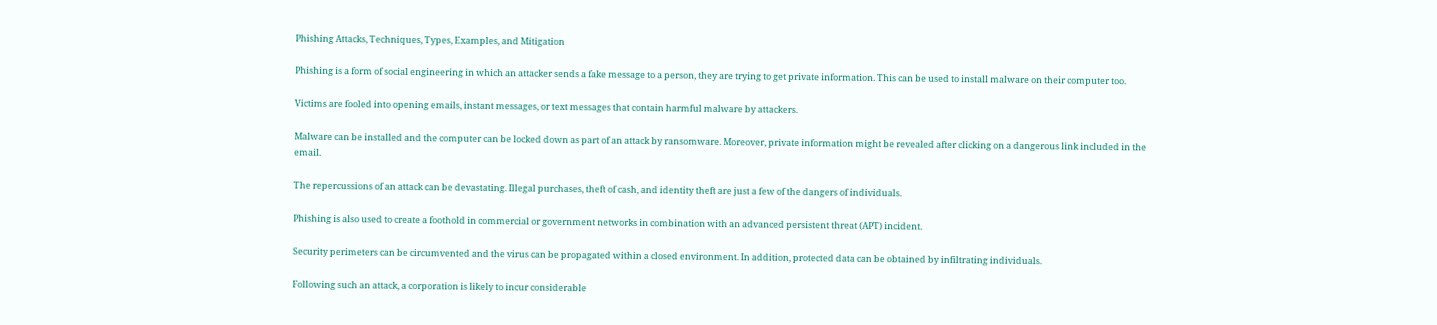Phishing Attacks, Techniques, Types, Examples, and Mitigation

Phishing is a form of social engineering in which an attacker sends a fake message to a person, they are trying to get private information. This can be used to install malware on their computer too.

Victims are fooled into opening emails, instant messages, or text messages that contain harmful malware by attackers.

Malware can be installed and the computer can be locked down as part of an attack by ransomware. Moreover, private information might be revealed after clicking on a dangerous link included in the email.

The repercussions of an attack can be devastating. Illegal purchases, theft of cash, and identity theft are just a few of the dangers of individuals.

Phishing is also used to create a foothold in commercial or government networks in combination with an advanced persistent threat (APT) incident.

Security perimeters can be circumvented and the virus can be propagated within a closed environment. In addition, protected data can be obtained by infiltrating individuals.

Following such an attack, a corporation is likely to incur considerable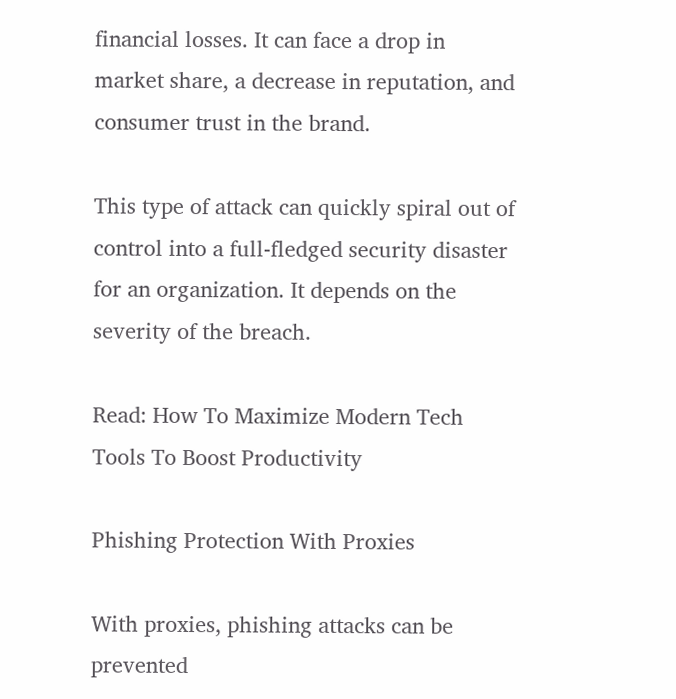financial losses. It can face a drop in market share, a decrease in reputation, and consumer trust in the brand.

This type of attack can quickly spiral out of control into a full-fledged security disaster for an organization. It depends on the severity of the breach.

Read: How To Maximize Modern Tech Tools To Boost Productivity

Phishing Protection With Proxies

With proxies, phishing attacks can be prevented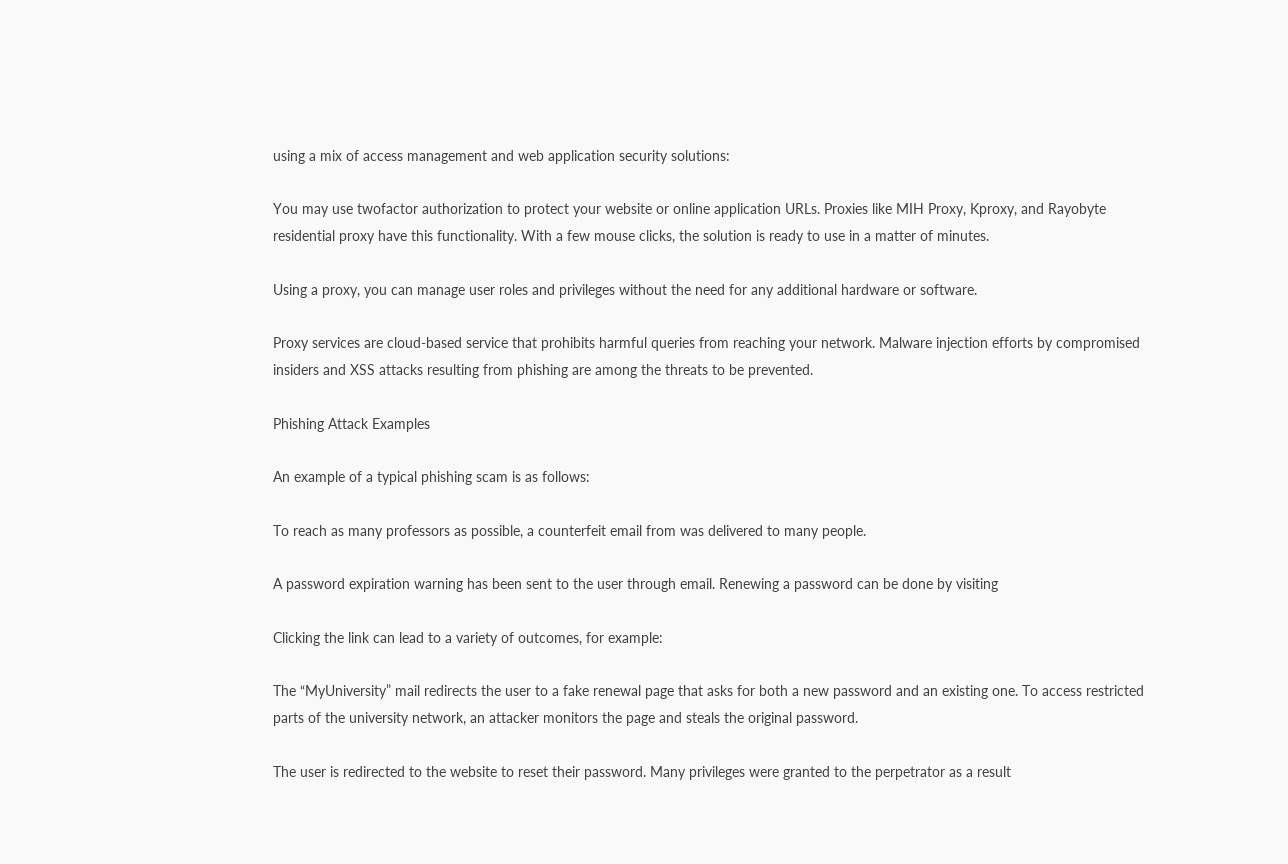using a mix of access management and web application security solutions:

You may use twofactor authorization to protect your website or online application URLs. Proxies like MIH Proxy, Kproxy, and Rayobyte residential proxy have this functionality. With a few mouse clicks, the solution is ready to use in a matter of minutes.

Using a proxy, you can manage user roles and privileges without the need for any additional hardware or software.

Proxy services are cloud-based service that prohibits harmful queries from reaching your network. Malware injection efforts by compromised insiders and XSS attacks resulting from phishing are among the threats to be prevented.

Phishing Attack Examples

An example of a typical phishing scam is as follows:

To reach as many professors as possible, a counterfeit email from was delivered to many people.

A password expiration warning has been sent to the user through email. Renewing a password can be done by visiting

Clicking the link can lead to a variety of outcomes, for example:

The “MyUniversity” mail redirects the user to a fake renewal page that asks for both a new password and an existing one. To access restricted parts of the university network, an attacker monitors the page and steals the original password.

The user is redirected to the website to reset their password. Many privileges were granted to the perpetrator as a result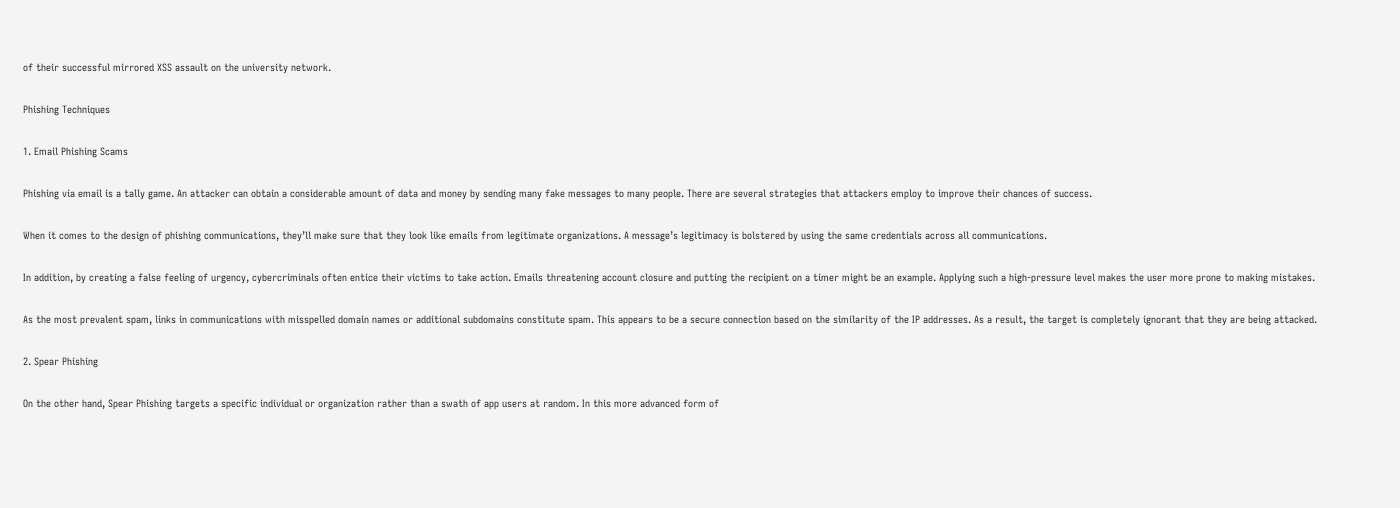of their successful mirrored XSS assault on the university network.

Phishing Techniques

1. Email Phishing Scams

Phishing via email is a tally game. An attacker can obtain a considerable amount of data and money by sending many fake messages to many people. There are several strategies that attackers employ to improve their chances of success.

When it comes to the design of phishing communications, they’ll make sure that they look like emails from legitimate organizations. A message’s legitimacy is bolstered by using the same credentials across all communications.

In addition, by creating a false feeling of urgency, cybercriminals often entice their victims to take action. Emails threatening account closure and putting the recipient on a timer might be an example. Applying such a high-pressure level makes the user more prone to making mistakes.

As the most prevalent spam, links in communications with misspelled domain names or additional subdomains constitute spam. This appears to be a secure connection based on the similarity of the IP addresses. As a result, the target is completely ignorant that they are being attacked.

2. Spear Phishing

On the other hand, Spear Phishing targets a specific individual or organization rather than a swath of app users at random. In this more advanced form of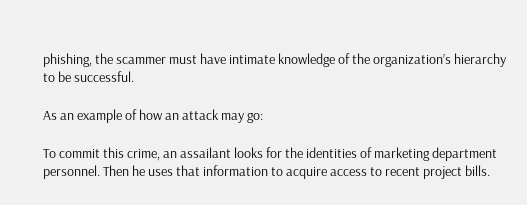phishing, the scammer must have intimate knowledge of the organization’s hierarchy to be successful.

As an example of how an attack may go:

To commit this crime, an assailant looks for the identities of marketing department personnel. Then he uses that information to acquire access to recent project bills.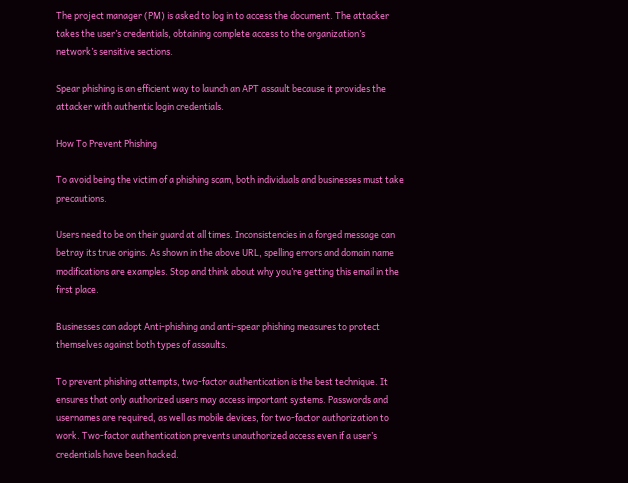The project manager (PM) is asked to log in to access the document. The attacker takes the user’s credentials, obtaining complete access to the organization’s network’s sensitive sections.

Spear phishing is an efficient way to launch an APT assault because it provides the attacker with authentic login credentials.

How To Prevent Phishing

To avoid being the victim of a phishing scam, both individuals and businesses must take precautions.

Users need to be on their guard at all times. Inconsistencies in a forged message can betray its true origins. As shown in the above URL, spelling errors and domain name modifications are examples. Stop and think about why you’re getting this email in the first place.

Businesses can adopt Anti-phishing and anti-spear phishing measures to protect themselves against both types of assaults.

To prevent phishing attempts, two-factor authentication is the best technique. It ensures that only authorized users may access important systems. Passwords and usernames are required, as well as mobile devices, for two-factor authorization to work. Two-factor authentication prevents unauthorized access even if a user’s credentials have been hacked.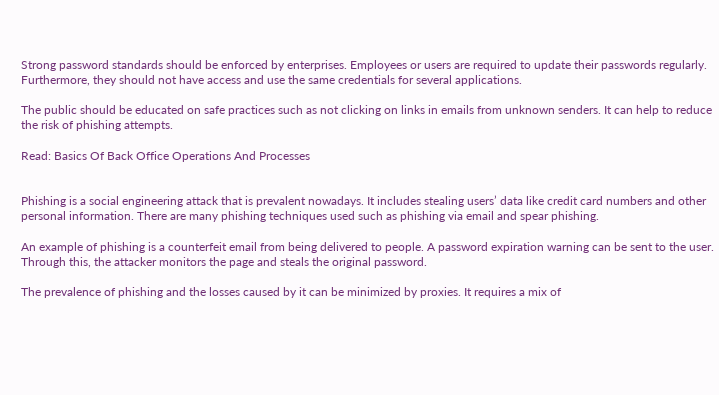Strong password standards should be enforced by enterprises. Employees or users are required to update their passwords regularly. Furthermore, they should not have access and use the same credentials for several applications.

The public should be educated on safe practices such as not clicking on links in emails from unknown senders. It can help to reduce the risk of phishing attempts.

Read: Basics Of Back Office Operations And Processes


Phishing is a social engineering attack that is prevalent nowadays. It includes stealing users’ data like credit card numbers and other personal information. There are many phishing techniques used such as phishing via email and spear phishing.

An example of phishing is a counterfeit email from being delivered to people. A password expiration warning can be sent to the user. Through this, the attacker monitors the page and steals the original password.

The prevalence of phishing and the losses caused by it can be minimized by proxies. It requires a mix of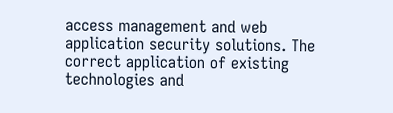access management and web application security solutions. The correct application of existing technologies and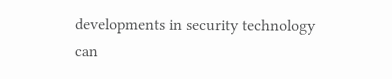developments in security technology can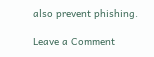also prevent phishing.

Leave a Comment